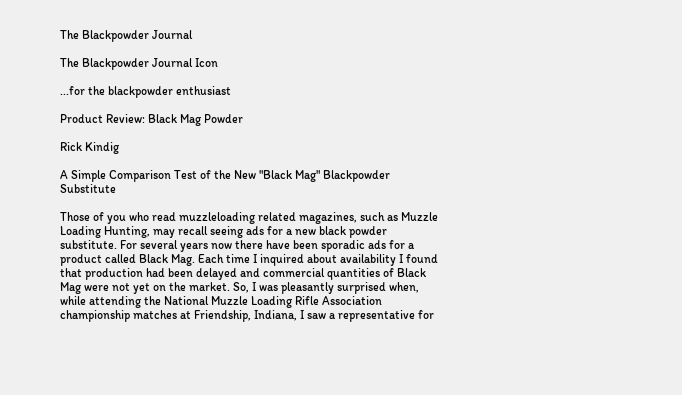The Blackpowder Journal

The Blackpowder Journal Icon

...for the blackpowder enthusiast

Product Review: Black Mag Powder

Rick Kindig

A Simple Comparison Test of the New "Black Mag" Blackpowder Substitute

Those of you who read muzzleloading related magazines, such as Muzzle Loading Hunting, may recall seeing ads for a new black powder substitute. For several years now there have been sporadic ads for a product called Black Mag. Each time I inquired about availability I found that production had been delayed and commercial quantities of Black Mag were not yet on the market. So, I was pleasantly surprised when, while attending the National Muzzle Loading Rifle Association championship matches at Friendship, Indiana, I saw a representative for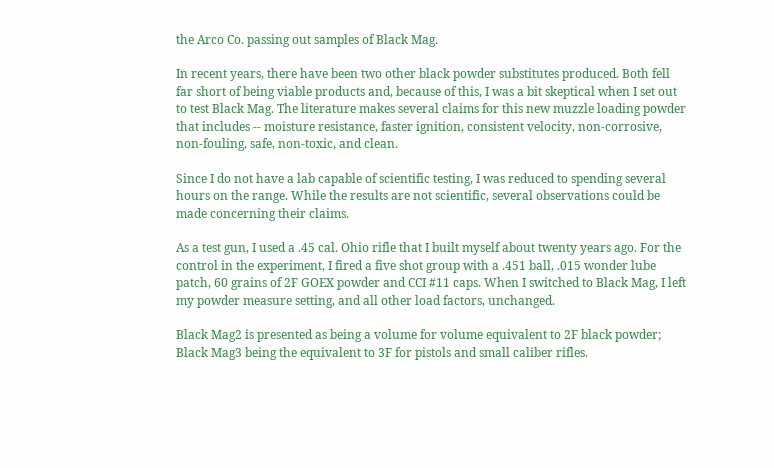the Arco Co. passing out samples of Black Mag.

In recent years, there have been two other black powder substitutes produced. Both fell far short of being viable products and, because of this, I was a bit skeptical when I set out to test Black Mag. The literature makes several claims for this new muzzle loading powder that includes -- moisture resistance, faster ignition, consistent velocity, non-corrosive, non-fouling, safe, non-toxic, and clean.

Since I do not have a lab capable of scientific testing, I was reduced to spending several hours on the range. While the results are not scientific, several observations could be made concerning their claims.

As a test gun, I used a .45 cal. Ohio rifle that I built myself about twenty years ago. For the control in the experiment, I fired a five shot group with a .451 ball, .015 wonder lube patch, 60 grains of 2F GOEX powder and CCI #11 caps. When I switched to Black Mag, I left my powder measure setting, and all other load factors, unchanged.

Black Mag2 is presented as being a volume for volume equivalent to 2F black powder; Black Mag3 being the equivalent to 3F for pistols and small caliber rifles.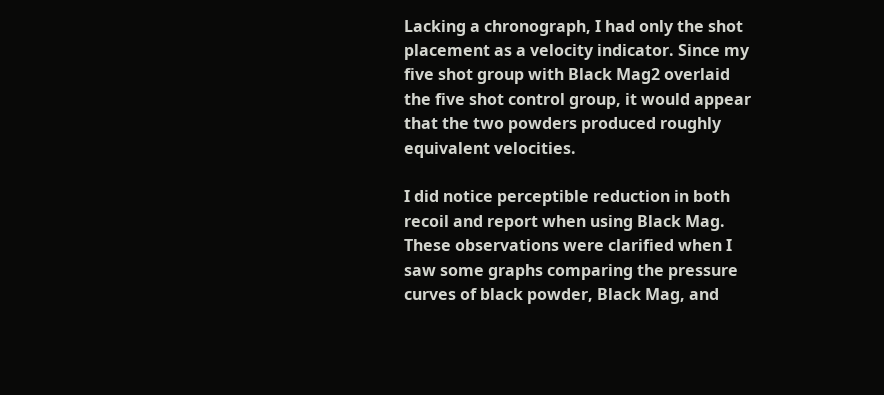Lacking a chronograph, I had only the shot placement as a velocity indicator. Since my five shot group with Black Mag2 overlaid the five shot control group, it would appear that the two powders produced roughly equivalent velocities.

I did notice perceptible reduction in both recoil and report when using Black Mag. These observations were clarified when I saw some graphs comparing the pressure curves of black powder, Black Mag, and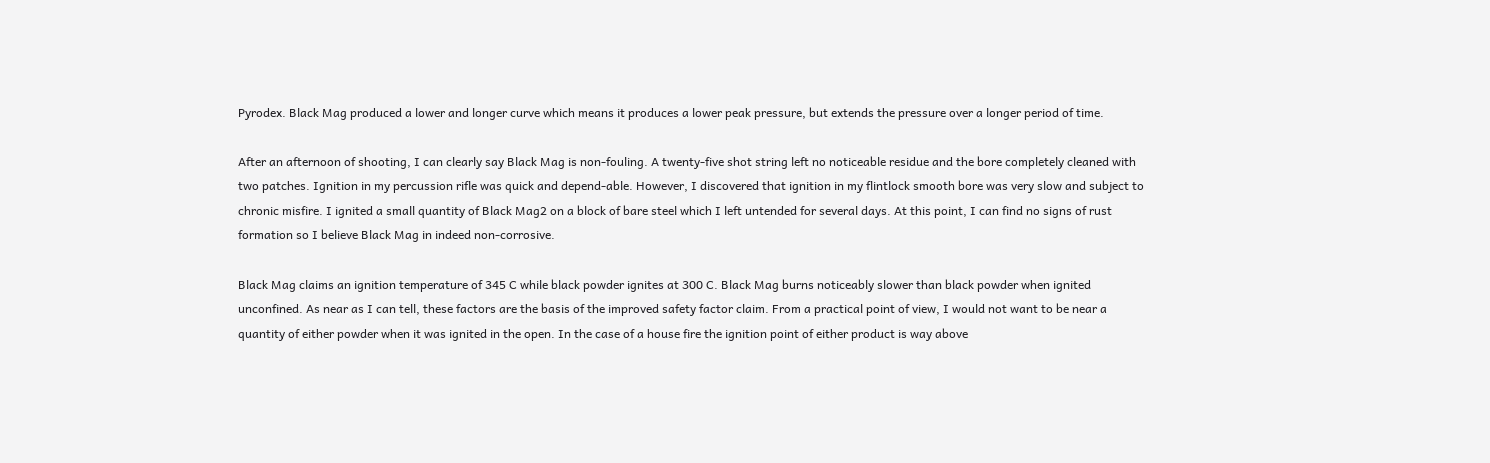Pyrodex. Black Mag produced a lower and longer curve which means it produces a lower peak pressure, but extends the pressure over a longer period of time.

After an afternoon of shooting, I can clearly say Black Mag is non-fouling. A twenty-five shot string left no noticeable residue and the bore completely cleaned with two patches. Ignition in my percussion rifle was quick and depend-able. However, I discovered that ignition in my flintlock smooth bore was very slow and subject to chronic misfire. I ignited a small quantity of Black Mag2 on a block of bare steel which I left untended for several days. At this point, I can find no signs of rust formation so I believe Black Mag in indeed non-corrosive.

Black Mag claims an ignition temperature of 345 C while black powder ignites at 300 C. Black Mag burns noticeably slower than black powder when ignited unconfined. As near as I can tell, these factors are the basis of the improved safety factor claim. From a practical point of view, I would not want to be near a quantity of either powder when it was ignited in the open. In the case of a house fire the ignition point of either product is way above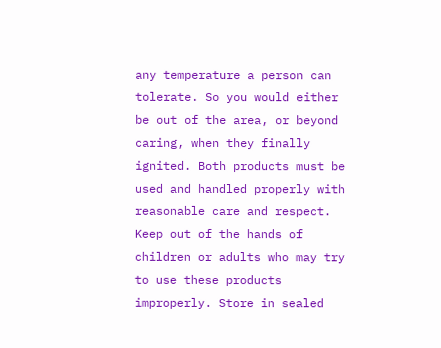any temperature a person can tolerate. So you would either be out of the area, or beyond caring, when they finally ignited. Both products must be used and handled properly with reasonable care and respect. Keep out of the hands of children or adults who may try to use these products improperly. Store in sealed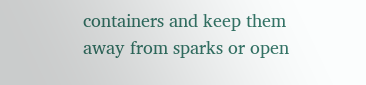containers and keep them away from sparks or open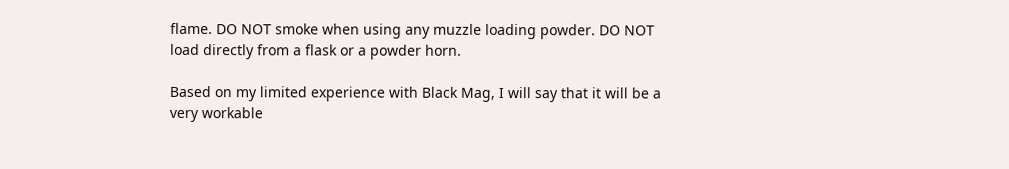flame. DO NOT smoke when using any muzzle loading powder. DO NOT load directly from a flask or a powder horn.

Based on my limited experience with Black Mag, I will say that it will be a very workable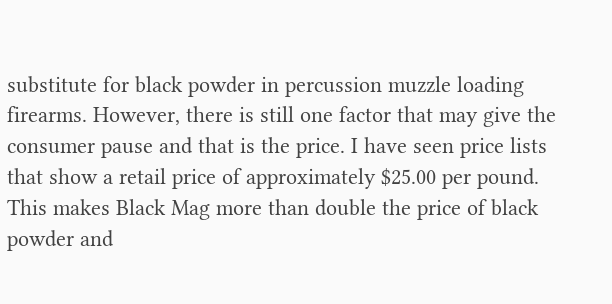substitute for black powder in percussion muzzle loading firearms. However, there is still one factor that may give the consumer pause and that is the price. I have seen price lists that show a retail price of approximately $25.00 per pound. This makes Black Mag more than double the price of black powder and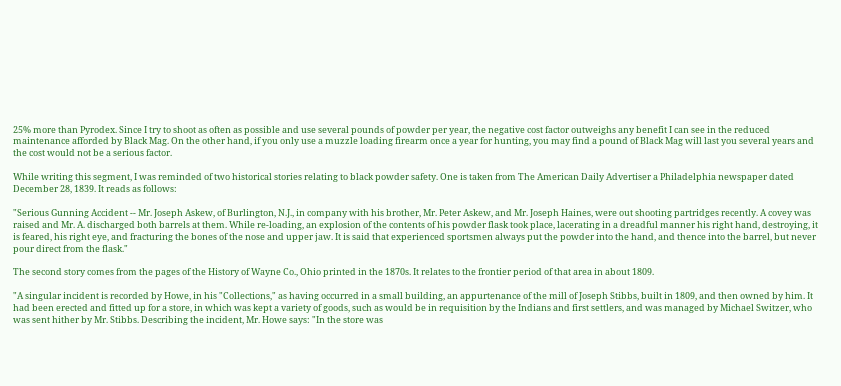25% more than Pyrodex. Since I try to shoot as often as possible and use several pounds of powder per year, the negative cost factor outweighs any benefit I can see in the reduced maintenance afforded by Black Mag. On the other hand, if you only use a muzzle loading firearm once a year for hunting, you may find a pound of Black Mag will last you several years and the cost would not be a serious factor.

While writing this segment, I was reminded of two historical stories relating to black powder safety. One is taken from The American Daily Advertiser a Philadelphia newspaper dated December 28, 1839. It reads as follows:

"Serious Gunning Accident -- Mr. Joseph Askew, of Burlington, N.J., in company with his brother, Mr. Peter Askew, and Mr. Joseph Haines, were out shooting partridges recently. A covey was raised and Mr. A. discharged both barrels at them. While re-loading, an explosion of the contents of his powder flask took place, lacerating in a dreadful manner his right hand, destroying, it is feared, his right eye, and fracturing the bones of the nose and upper jaw. It is said that experienced sportsmen always put the powder into the hand, and thence into the barrel, but never pour direct from the flask."

The second story comes from the pages of the History of Wayne Co., Ohio printed in the 1870s. It relates to the frontier period of that area in about 1809.

"A singular incident is recorded by Howe, in his "Collections," as having occurred in a small building, an appurtenance of the mill of Joseph Stibbs, built in 1809, and then owned by him. It had been erected and fitted up for a store, in which was kept a variety of goods, such as would be in requisition by the Indians and first settlers, and was managed by Michael Switzer, who was sent hither by Mr. Stibbs. Describing the incident, Mr. Howe says: "In the store was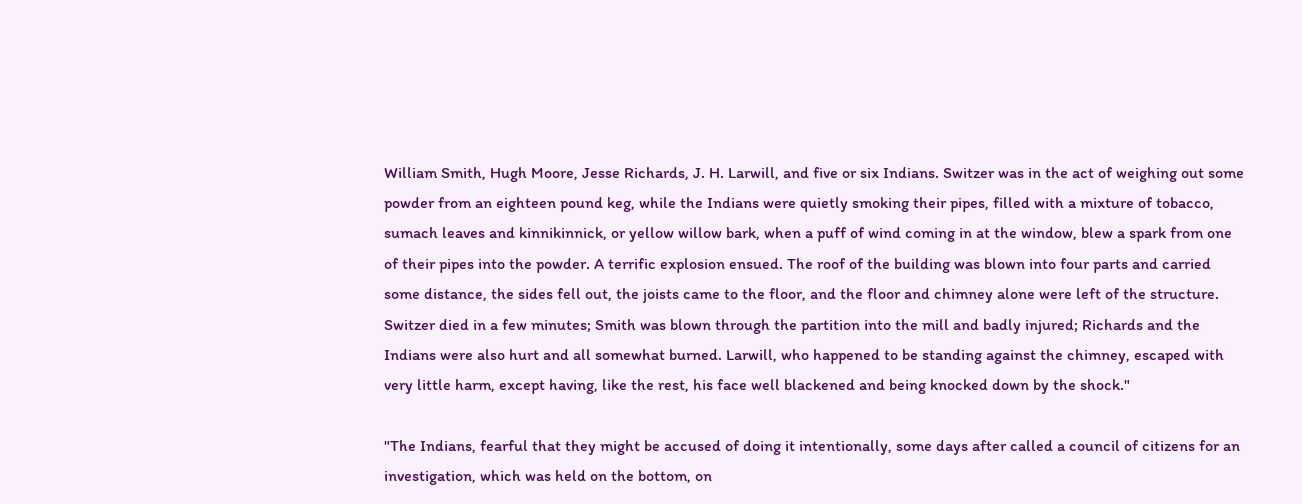William Smith, Hugh Moore, Jesse Richards, J. H. Larwill, and five or six Indians. Switzer was in the act of weighing out some powder from an eighteen pound keg, while the Indians were quietly smoking their pipes, filled with a mixture of tobacco, sumach leaves and kinnikinnick, or yellow willow bark, when a puff of wind coming in at the window, blew a spark from one of their pipes into the powder. A terrific explosion ensued. The roof of the building was blown into four parts and carried some distance, the sides fell out, the joists came to the floor, and the floor and chimney alone were left of the structure. Switzer died in a few minutes; Smith was blown through the partition into the mill and badly injured; Richards and the Indians were also hurt and all somewhat burned. Larwill, who happened to be standing against the chimney, escaped with very little harm, except having, like the rest, his face well blackened and being knocked down by the shock."

"The Indians, fearful that they might be accused of doing it intentionally, some days after called a council of citizens for an investigation, which was held on the bottom, on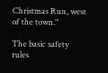Christmas Run, west of the town."

The basic safety rules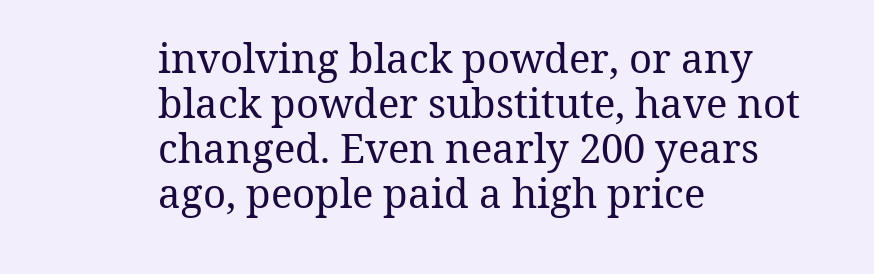involving black powder, or any black powder substitute, have not changed. Even nearly 200 years ago, people paid a high price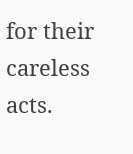for their careless acts.